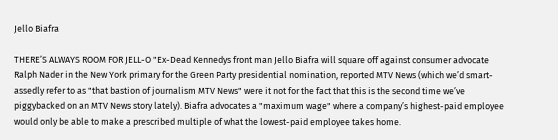Jello Biafra

THERE’S ALWAYS ROOM FOR JELL-O "Ex-Dead Kennedys front man Jello Biafra will square off against consumer advocate Ralph Nader in the New York primary for the Green Party presidential nomination, reported MTV News (which we’d smart-assedly refer to as "that bastion of journalism MTV News" were it not for the fact that this is the second time we’ve piggybacked on an MTV News story lately). Biafra advocates a "maximum wage" where a company’s highest-paid employee would only be able to make a prescribed multiple of what the lowest-paid employee takes home.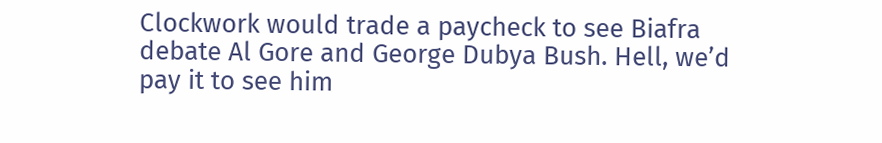Clockwork would trade a paycheck to see Biafra debate Al Gore and George Dubya Bush. Hell, we’d pay it to see him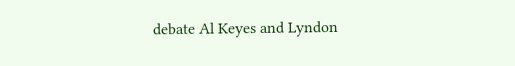debate Al Keyes and Lyndon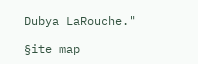Dubya LaRouche."

§ite map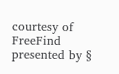courtesy of FreeFind
presented by §